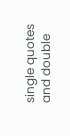single quotes and double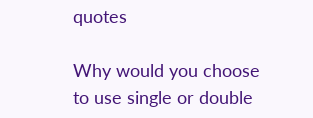quotes

Why would you choose to use single or double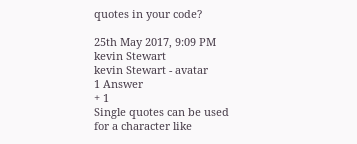quotes in your code?

25th May 2017, 9:09 PM
kevin Stewart
kevin Stewart - avatar
1 Answer
+ 1
Single quotes can be used for a character like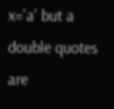x='a' but a double quotes are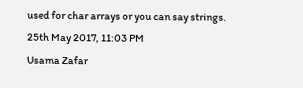used for char arrays or you can say strings.
25th May 2017, 11:03 PM
Usama Zafar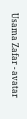Usama Zafar - avatar